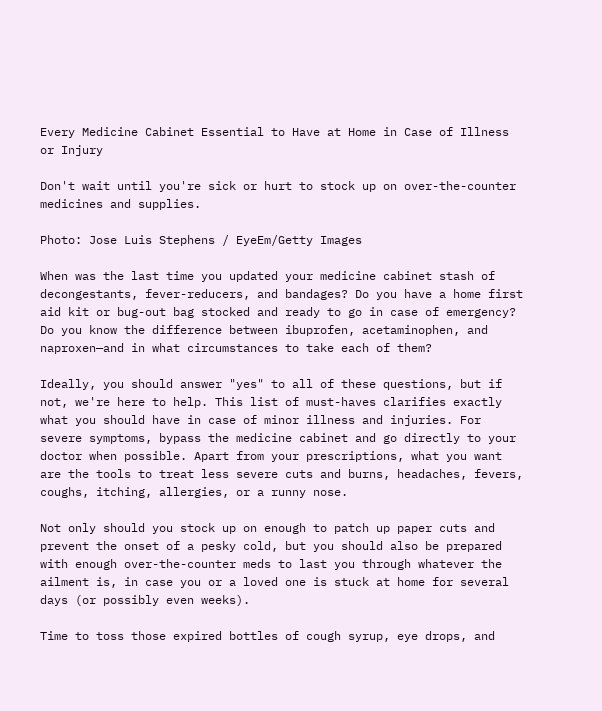Every Medicine Cabinet Essential to Have at Home in Case of Illness or Injury

Don't wait until you're sick or hurt to stock up on over-the-counter medicines and supplies.

Photo: Jose Luis Stephens / EyeEm/Getty Images

When was the last time you updated your medicine cabinet stash of decongestants, fever-reducers, and bandages? Do you have a home first aid kit or bug-out bag stocked and ready to go in case of emergency? Do you know the difference between ibuprofen, acetaminophen, and naproxen—and in what circumstances to take each of them?

Ideally, you should answer "yes" to all of these questions, but if not, we're here to help. This list of must-haves clarifies exactly what you should have in case of minor illness and injuries. For severe symptoms, bypass the medicine cabinet and go directly to your doctor when possible. Apart from your prescriptions, what you want are the tools to treat less severe cuts and burns, headaches, fevers, coughs, itching, allergies, or a runny nose.

Not only should you stock up on enough to patch up paper cuts and prevent the onset of a pesky cold, but you should also be prepared with enough over-the-counter meds to last you through whatever the ailment is, in case you or a loved one is stuck at home for several days (or possibly even weeks).

Time to toss those expired bottles of cough syrup, eye drops, and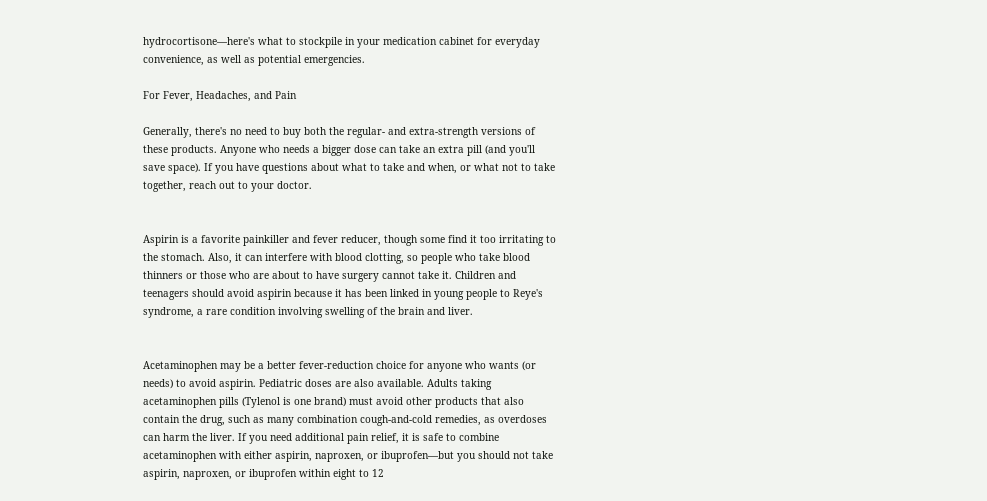hydrocortisone—here's what to stockpile in your medication cabinet for everyday convenience, as well as potential emergencies.

For Fever, Headaches, and Pain

Generally, there's no need to buy both the regular- and extra-strength versions of these products. Anyone who needs a bigger dose can take an extra pill (and you'll save space). If you have questions about what to take and when, or what not to take together, reach out to your doctor.


Aspirin is a favorite painkiller and fever reducer, though some find it too irritating to the stomach. Also, it can interfere with blood clotting, so people who take blood thinners or those who are about to have surgery cannot take it. Children and teenagers should avoid aspirin because it has been linked in young people to Reye's syndrome, a rare condition involving swelling of the brain and liver.


Acetaminophen may be a better fever-reduction choice for anyone who wants (or needs) to avoid aspirin. Pediatric doses are also available. Adults taking acetaminophen pills (Tylenol is one brand) must avoid other products that also contain the drug, such as many combination cough-and-cold remedies, as overdoses can harm the liver. If you need additional pain relief, it is safe to combine acetaminophen with either aspirin, naproxen, or ibuprofen—but you should not take aspirin, naproxen, or ibuprofen within eight to 12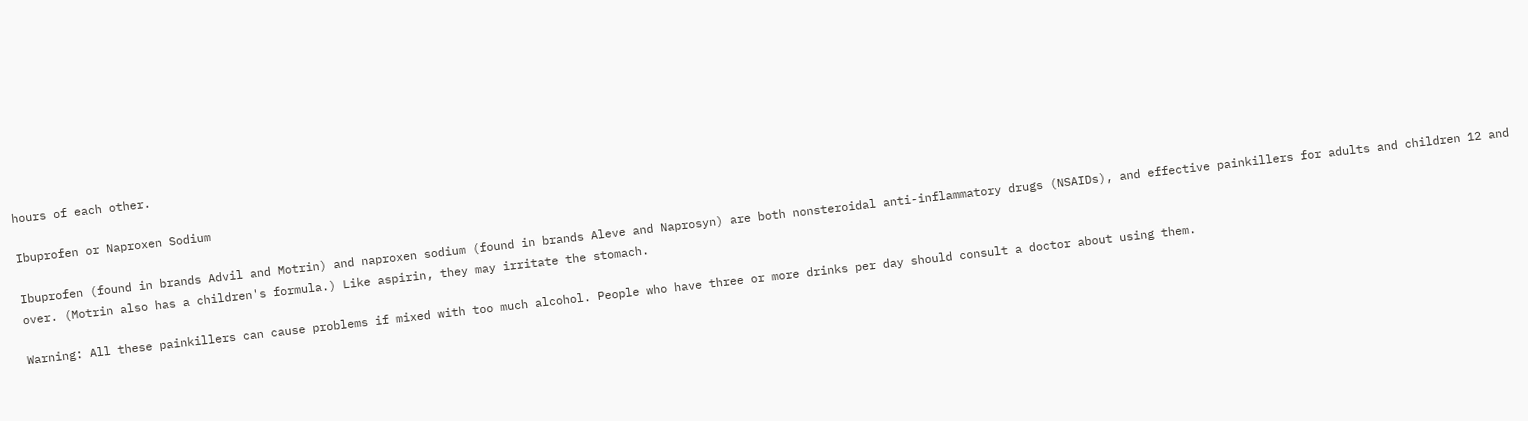hours of each other.

Ibuprofen or Naproxen Sodium

Ibuprofen (found in brands Advil and Motrin) and naproxen sodium (found in brands Aleve and Naprosyn) are both nonsteroidal anti-inflammatory drugs (NSAIDs), and effective painkillers for adults and children 12 and over. (Motrin also has a children's formula.) Like aspirin, they may irritate the stomach.

Warning: All these painkillers can cause problems if mixed with too much alcohol. People who have three or more drinks per day should consult a doctor about using them.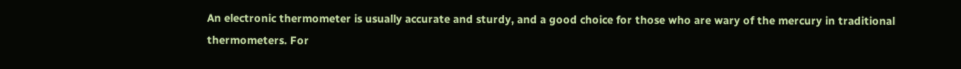An electronic thermometer is usually accurate and sturdy, and a good choice for those who are wary of the mercury in traditional thermometers. For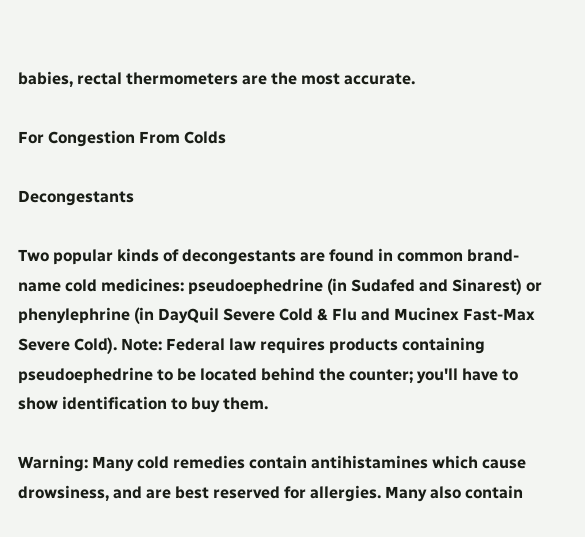babies, rectal thermometers are the most accurate.

For Congestion From Colds

Decongestants

Two popular kinds of decongestants are found in common brand-name cold medicines: pseudoephedrine (in Sudafed and Sinarest) or phenylephrine (in DayQuil Severe Cold & Flu and Mucinex Fast-Max Severe Cold). Note: Federal law requires products containing pseudoephedrine to be located behind the counter; you'll have to show identification to buy them.

Warning: Many cold remedies contain antihistamines which cause drowsiness, and are best reserved for allergies. Many also contain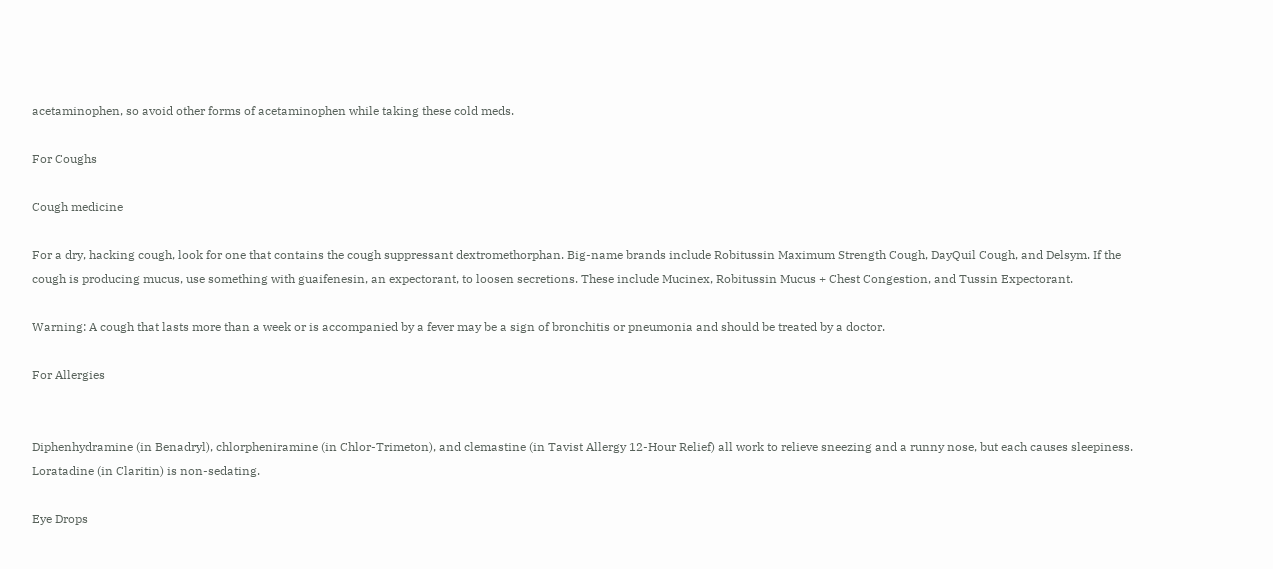acetaminophen, so avoid other forms of acetaminophen while taking these cold meds.

For Coughs

Cough medicine

For a dry, hacking cough, look for one that contains the cough suppressant dextromethorphan. Big-name brands include Robitussin Maximum Strength Cough, DayQuil Cough, and Delsym. If the cough is producing mucus, use something with guaifenesin, an expectorant, to loosen secretions. These include Mucinex, Robitussin Mucus + Chest Congestion, and Tussin Expectorant.

Warning: A cough that lasts more than a week or is accompanied by a fever may be a sign of bronchitis or pneumonia and should be treated by a doctor.

For Allergies


Diphenhydramine (in Benadryl), chlorpheniramine (in Chlor-Trimeton), and clemastine (in Tavist Allergy 12-Hour Relief) all work to relieve sneezing and a runny nose, but each causes sleepiness. Loratadine (in Claritin) is non-sedating.

Eye Drops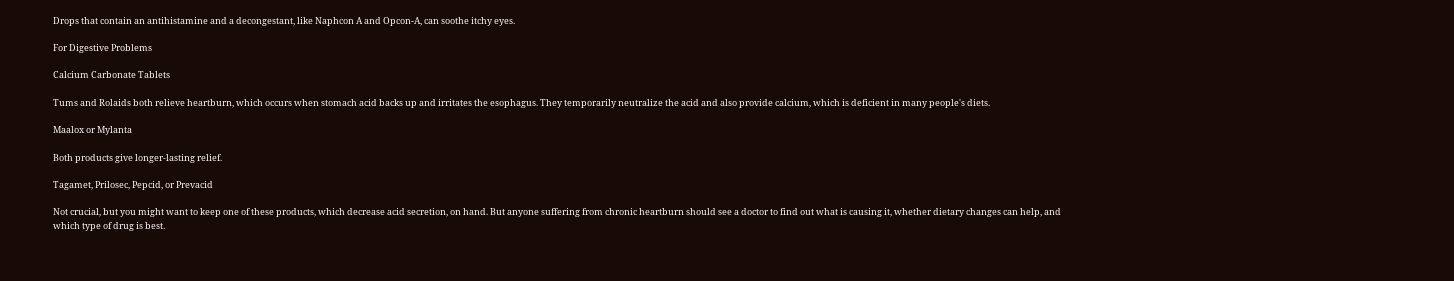Drops that contain an antihistamine and a decongestant, like Naphcon A and Opcon-A, can soothe itchy eyes.

For Digestive Problems

Calcium Carbonate Tablets

Tums and Rolaids both relieve heartburn, which occurs when stomach acid backs up and irritates the esophagus. They temporarily neutralize the acid and also provide calcium, which is deficient in many people's diets.

Maalox or Mylanta

Both products give longer-lasting relief.

Tagamet, Prilosec, Pepcid, or Prevacid

Not crucial, but you might want to keep one of these products, which decrease acid secretion, on hand. But anyone suffering from chronic heartburn should see a doctor to find out what is causing it, whether dietary changes can help, and which type of drug is best.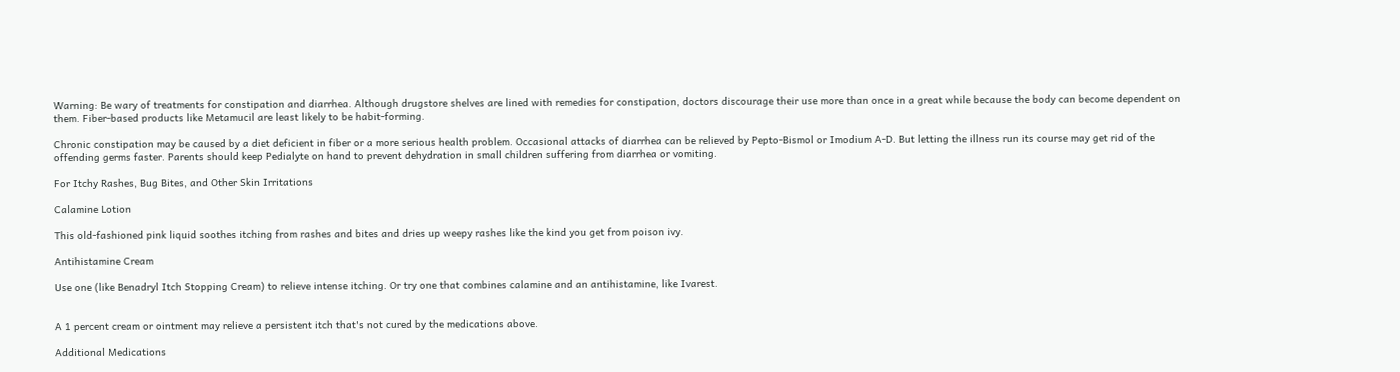Warning: Be wary of treatments for constipation and diarrhea. Although drugstore shelves are lined with remedies for constipation, doctors discourage their use more than once in a great while because the body can become dependent on them. Fiber-based products like Metamucil are least likely to be habit-forming.

Chronic constipation may be caused by a diet deficient in fiber or a more serious health problem. Occasional attacks of diarrhea can be relieved by Pepto-Bismol or Imodium A-D. But letting the illness run its course may get rid of the offending germs faster. Parents should keep Pedialyte on hand to prevent dehydration in small children suffering from diarrhea or vomiting.

For Itchy Rashes, Bug Bites, and Other Skin Irritations

Calamine Lotion

This old-fashioned pink liquid soothes itching from rashes and bites and dries up weepy rashes like the kind you get from poison ivy.

Antihistamine Cream

Use one (like Benadryl Itch Stopping Cream) to relieve intense itching. Or try one that combines calamine and an antihistamine, like Ivarest.


A 1 percent cream or ointment may relieve a persistent itch that's not cured by the medications above.

Additional Medications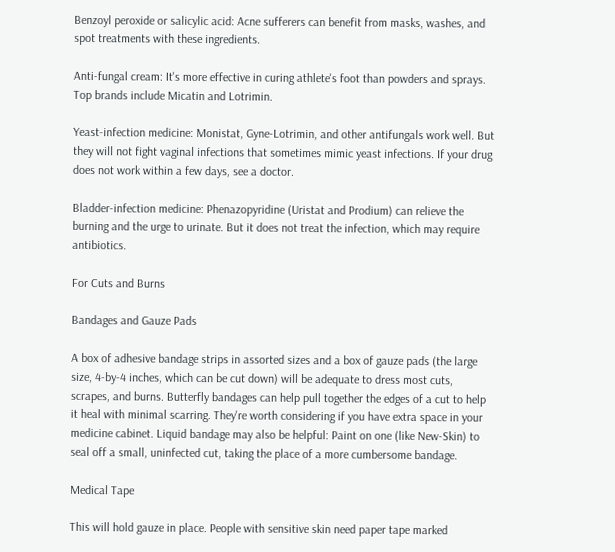Benzoyl peroxide or salicylic acid: Acne sufferers can benefit from masks, washes, and spot treatments with these ingredients.

Anti-fungal cream: It's more effective in curing athlete's foot than powders and sprays. Top brands include Micatin and Lotrimin.

Yeast-infection medicine: Monistat, Gyne-Lotrimin, and other antifungals work well. But they will not fight vaginal infections that sometimes mimic yeast infections. If your drug does not work within a few days, see a doctor.

Bladder-infection medicine: Phenazopyridine (Uristat and Prodium) can relieve the burning and the urge to urinate. But it does not treat the infection, which may require antibiotics.

For Cuts and Burns

Bandages and Gauze Pads

A box of adhesive bandage strips in assorted sizes and a box of gauze pads (the large size, 4-by-4 inches, which can be cut down) will be adequate to dress most cuts, scrapes, and burns. Butterfly bandages can help pull together the edges of a cut to help it heal with minimal scarring. They're worth considering if you have extra space in your medicine cabinet. Liquid bandage may also be helpful: Paint on one (like New-Skin) to seal off a small, uninfected cut, taking the place of a more cumbersome bandage.

Medical Tape

This will hold gauze in place. People with sensitive skin need paper tape marked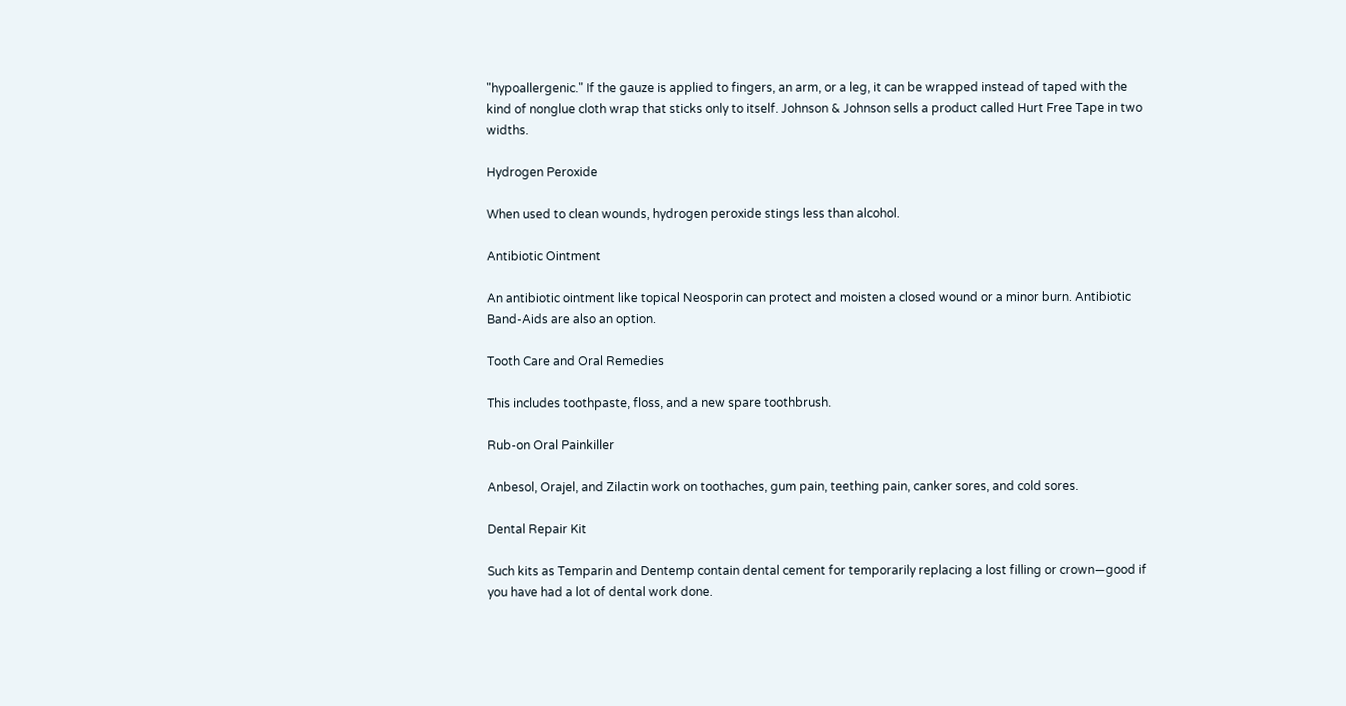"hypoallergenic." If the gauze is applied to fingers, an arm, or a leg, it can be wrapped instead of taped with the kind of nonglue cloth wrap that sticks only to itself. Johnson & Johnson sells a product called Hurt Free Tape in two widths.

Hydrogen Peroxide

When used to clean wounds, hydrogen peroxide stings less than alcohol.

Antibiotic Ointment

An antibiotic ointment like topical Neosporin can protect and moisten a closed wound or a minor burn. Antibiotic Band-Aids are also an option.

Tooth Care and Oral Remedies

This includes toothpaste, floss, and a new spare toothbrush.

Rub-on Oral Painkiller

Anbesol, Orajel, and Zilactin work on toothaches, gum pain, teething pain, canker sores, and cold sores.

Dental Repair Kit

Such kits as Temparin and Dentemp contain dental cement for temporarily replacing a lost filling or crown―good if you have had a lot of dental work done.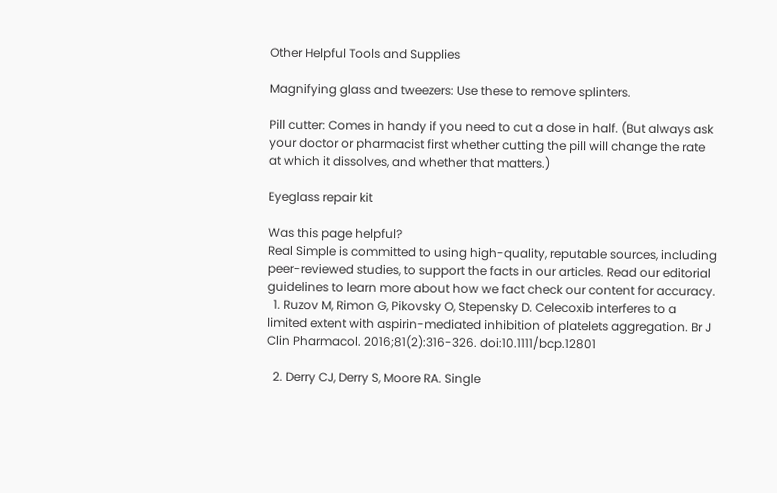Other Helpful Tools and Supplies

Magnifying glass and tweezers: Use these to remove splinters.

Pill cutter: Comes in handy if you need to cut a dose in half. (But always ask your doctor or pharmacist first whether cutting the pill will change the rate at which it dissolves, and whether that matters.)

Eyeglass repair kit

Was this page helpful?
Real Simple is committed to using high-quality, reputable sources, including peer-reviewed studies, to support the facts in our articles. Read our editorial guidelines to learn more about how we fact check our content for accuracy.
  1. Ruzov M, Rimon G, Pikovsky O, Stepensky D. Celecoxib interferes to a limited extent with aspirin-mediated inhibition of platelets aggregation. Br J Clin Pharmacol. 2016;81(2):316-326. doi:10.1111/bcp.12801

  2. Derry CJ, Derry S, Moore RA. Single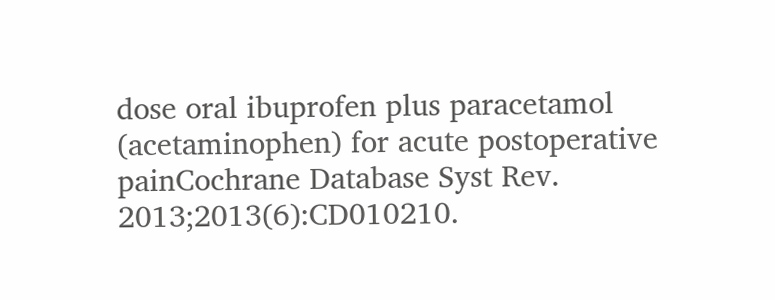dose oral ibuprofen plus paracetamol (acetaminophen) for acute postoperative painCochrane Database Syst Rev. 2013;2013(6):CD010210.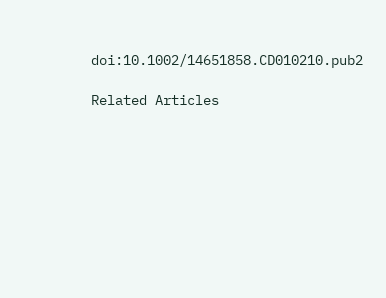doi:10.1002/14651858.CD010210.pub2

Related Articles